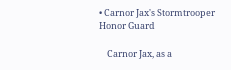• Carnor Jax's Stormtrooper Honor Guard

    Carnor Jax, as a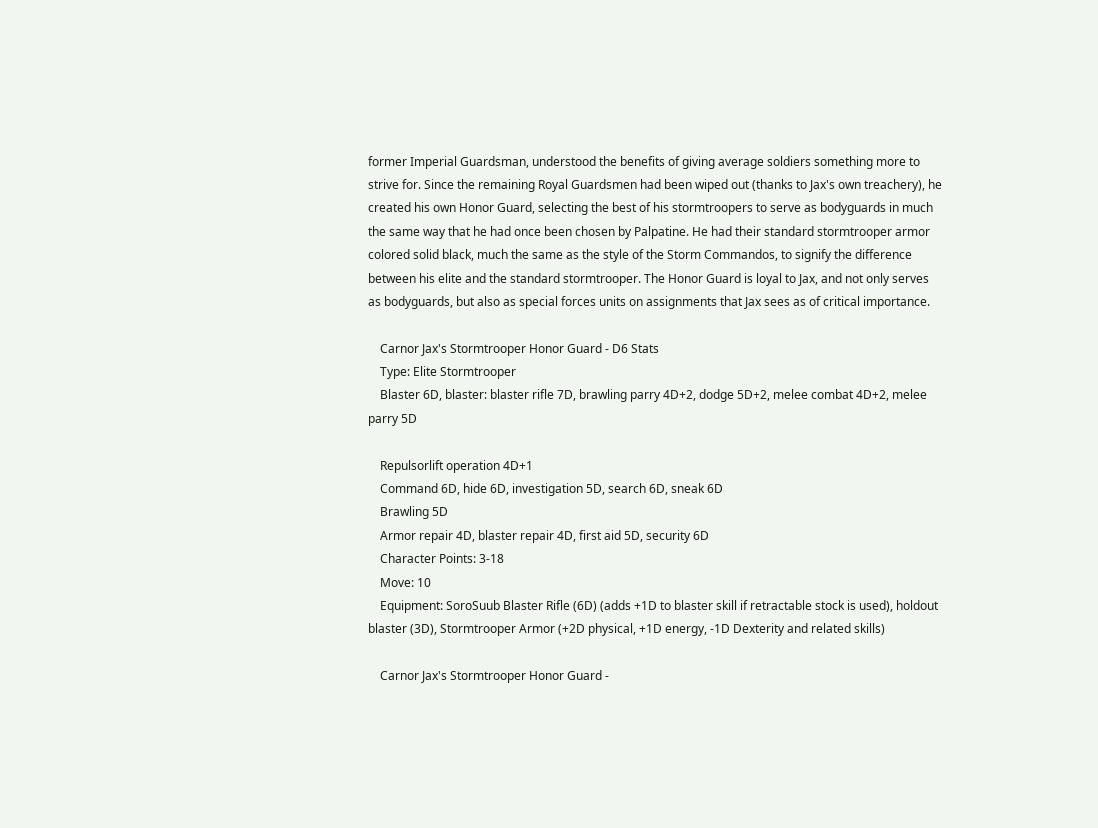former Imperial Guardsman, understood the benefits of giving average soldiers something more to strive for. Since the remaining Royal Guardsmen had been wiped out (thanks to Jax's own treachery), he created his own Honor Guard, selecting the best of his stormtroopers to serve as bodyguards in much the same way that he had once been chosen by Palpatine. He had their standard stormtrooper armor colored solid black, much the same as the style of the Storm Commandos, to signify the difference between his elite and the standard stormtrooper. The Honor Guard is loyal to Jax, and not only serves as bodyguards, but also as special forces units on assignments that Jax sees as of critical importance.

    Carnor Jax's Stormtrooper Honor Guard - D6 Stats
    Type: Elite Stormtrooper
    Blaster 6D, blaster: blaster rifle 7D, brawling parry 4D+2, dodge 5D+2, melee combat 4D+2, melee parry 5D

    Repulsorlift operation 4D+1
    Command 6D, hide 6D, investigation 5D, search 6D, sneak 6D
    Brawling 5D
    Armor repair 4D, blaster repair 4D, first aid 5D, security 6D
    Character Points: 3-18
    Move: 10
    Equipment: SoroSuub Blaster Rifle (6D) (adds +1D to blaster skill if retractable stock is used), holdout blaster (3D), Stormtrooper Armor (+2D physical, +1D energy, -1D Dexterity and related skills)

    Carnor Jax's Stormtrooper Honor Guard -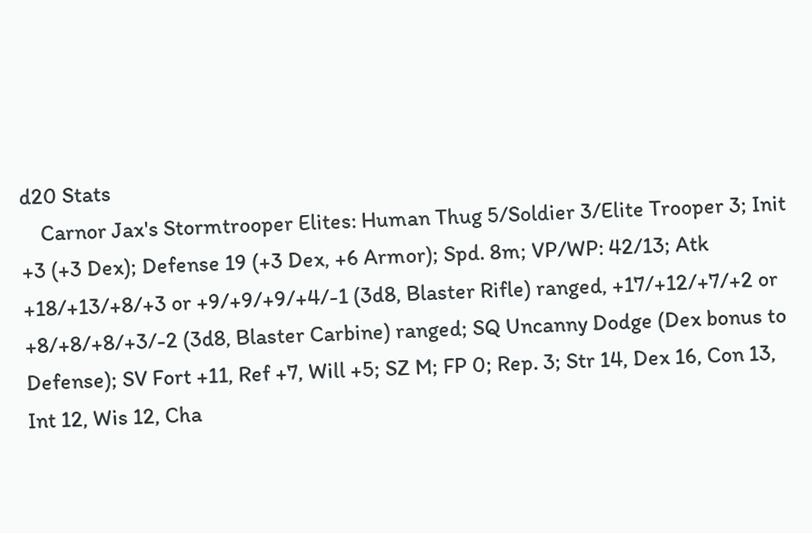d20 Stats
    Carnor Jax's Stormtrooper Elites: Human Thug 5/Soldier 3/Elite Trooper 3; Init +3 (+3 Dex); Defense 19 (+3 Dex, +6 Armor); Spd. 8m; VP/WP: 42/13; Atk +18/+13/+8/+3 or +9/+9/+9/+4/-1 (3d8, Blaster Rifle) ranged, +17/+12/+7/+2 or +8/+8/+8/+3/-2 (3d8, Blaster Carbine) ranged; SQ Uncanny Dodge (Dex bonus to Defense); SV Fort +11, Ref +7, Will +5; SZ M; FP 0; Rep. 3; Str 14, Dex 16, Con 13, Int 12, Wis 12, Cha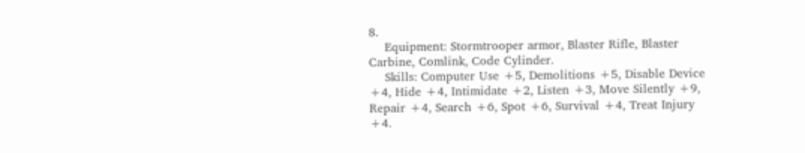8.
    Equipment: Stormtrooper armor, Blaster Rifle, Blaster Carbine, Comlink, Code Cylinder.
    Skills: Computer Use +5, Demolitions +5, Disable Device +4, Hide +4, Intimidate +2, Listen +3, Move Silently +9, Repair +4, Search +6, Spot +6, Survival +4, Treat Injury +4.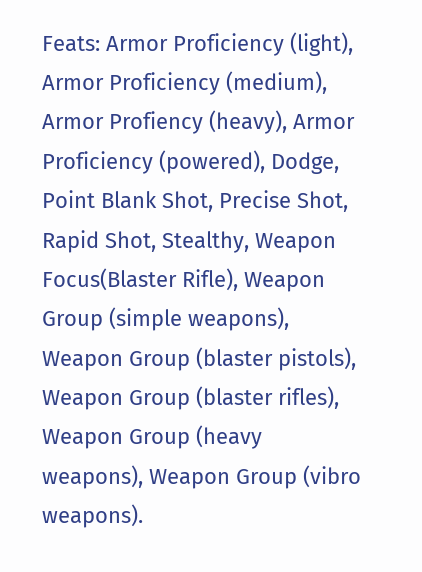Feats: Armor Proficiency (light), Armor Proficiency (medium), Armor Profiency (heavy), Armor Proficiency (powered), Dodge, Point Blank Shot, Precise Shot, Rapid Shot, Stealthy, Weapon Focus(Blaster Rifle), Weapon Group (simple weapons), Weapon Group (blaster pistols), Weapon Group (blaster rifles), Weapon Group (heavy weapons), Weapon Group (vibro weapons).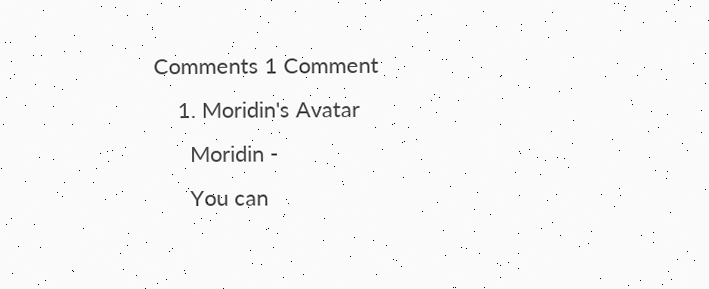Comments 1 Comment
    1. Moridin's Avatar
      Moridin -
      You can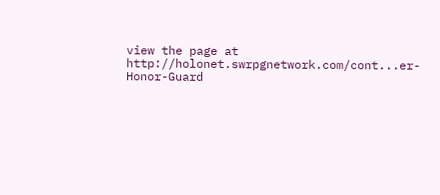view the page at http://holonet.swrpgnetwork.com/cont...er-Honor-Guard